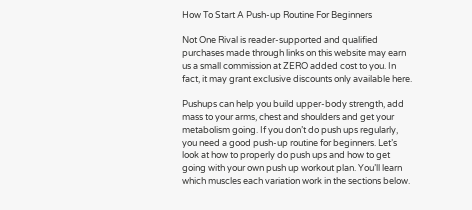How To Start A Push-up Routine For Beginners

Not One Rival is reader-supported and qualified purchases made through links on this website may earn us a small commission at ZERO added cost to you. In fact, it may grant exclusive discounts only available here.

Pushups can help you build upper-body strength, add mass to your arms, chest and shoulders and get your metabolism going. If you don’t do push ups regularly, you need a good push-up routine for beginners. Let’s look at how to properly do push ups and how to get going with your own push up workout plan. You’ll learn which muscles each variation work in the sections below.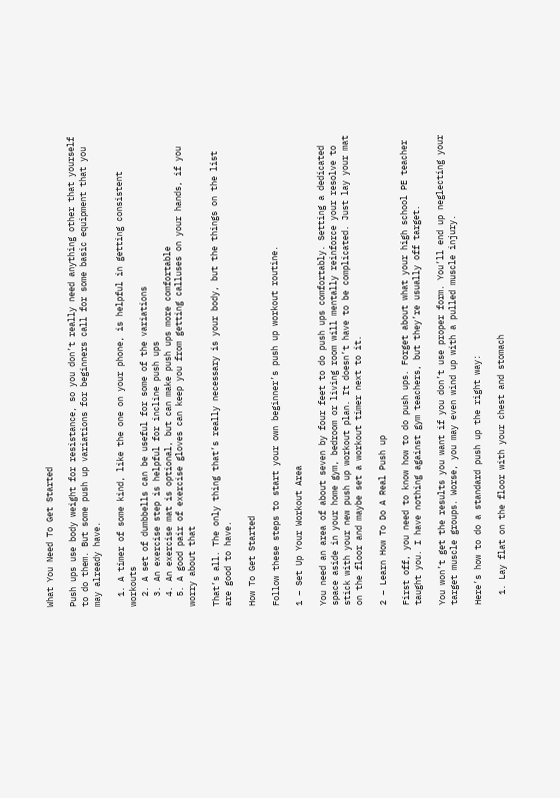What You Need To Get Started

Push ups use body weight for resistance, so you don’t really need anything other that yourself to do them. But some push up variations for beginners call for some basic equipment that you may already have.

  1. A timer of some kind, like the one on your phone, is helpful in getting consistent workouts
  2. A set of dumbbells can be useful for some of the variations
  3. An exercise step is helpful for incline push ups
  4. An exercise mat is optional, but can make push ups more comfortable
  5. A good pair of exercise gloves can keep you from getting calluses on your hands, if you worry about that

That’s all. The only thing that’s really necessary is your body, but the things on the list are good to have.

How To Get Started

Follow these steps to start your own beginner’s push up workout routine.

1 – Set Up Your Workout Area

You need an area of about seven by four feet to do push ups comfortably. Setting a dedicated space aside in your home gym, bedroom or living room will mentally reinforce your resolve to stick with your new push up workout plan. It doesn’t have to be complicated. Just lay your mat on the floor and maybe set a workout timer next to it.

2 – Learn How To Do A Real Push up

First off, you need to know how to do push ups. Forget about what your high school PE teacher taught you. I have nothing against gym teachers, but they’re usually off target.

You won’t get the results you want if you don’t use proper form. You’ll end up neglecting your target muscle groups. Worse, you may even wind up with a pulled muscle injury.

Here’s how to do a standard push up the right way:

  1. Lay flat on the floor with your chest and stomach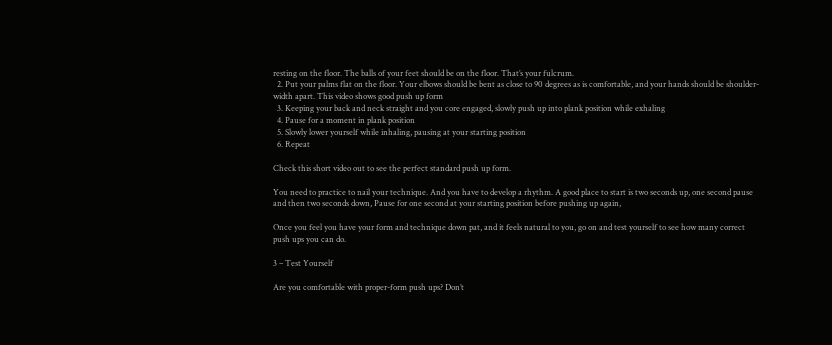resting on the floor. The balls of your feet should be on the floor. That’s your fulcrum.
  2. Put your palms flat on the floor. Your elbows should be bent as close to 90 degrees as is comfortable, and your hands should be shoulder-width apart. This video shows good push up form
  3. Keeping your back and neck straight and you core engaged, slowly push up into plank position while exhaling
  4. Pause for a moment in plank position
  5. Slowly lower yourself while inhaling, pausing at your starting position
  6. Repeat

Check this short video out to see the perfect standard push up form.

You need to practice to nail your technique. And you have to develop a rhythm. A good place to start is two seconds up, one second pause and then two seconds down, Pause for one second at your starting position before pushing up again,

Once you feel you have your form and technique down pat, and it feels natural to you, go on and test yourself to see how many correct push ups you can do.

3 – Test Yourself

Are you comfortable with proper-form push ups? Don’t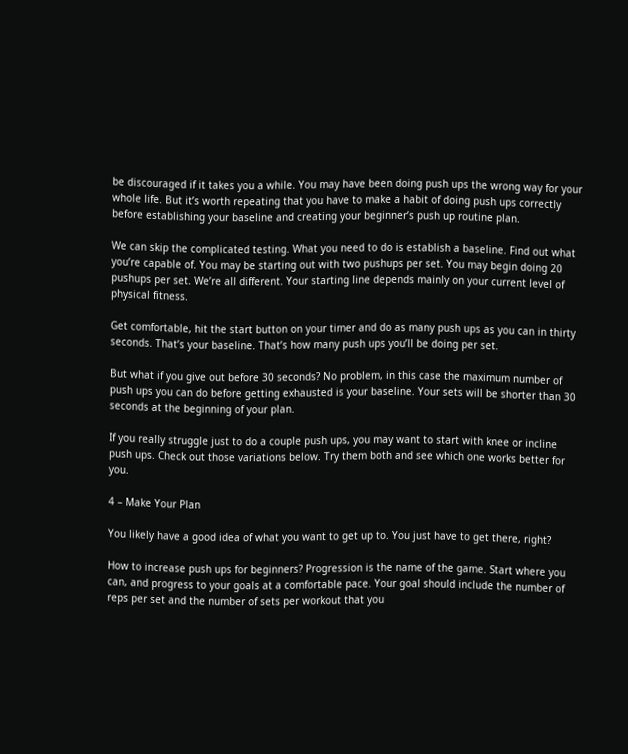be discouraged if it takes you a while. You may have been doing push ups the wrong way for your whole life. But it’s worth repeating that you have to make a habit of doing push ups correctly before establishing your baseline and creating your beginner’s push up routine plan.

We can skip the complicated testing. What you need to do is establish a baseline. Find out what you’re capable of. You may be starting out with two pushups per set. You may begin doing 20 pushups per set. We’re all different. Your starting line depends mainly on your current level of physical fitness.

Get comfortable, hit the start button on your timer and do as many push ups as you can in thirty seconds. That’s your baseline. That’s how many push ups you’ll be doing per set.

But what if you give out before 30 seconds? No problem, in this case the maximum number of push ups you can do before getting exhausted is your baseline. Your sets will be shorter than 30 seconds at the beginning of your plan.

If you really struggle just to do a couple push ups, you may want to start with knee or incline push ups. Check out those variations below. Try them both and see which one works better for you.

4 – Make Your Plan

You likely have a good idea of what you want to get up to. You just have to get there, right?

How to increase push ups for beginners? Progression is the name of the game. Start where you can, and progress to your goals at a comfortable pace. Your goal should include the number of reps per set and the number of sets per workout that you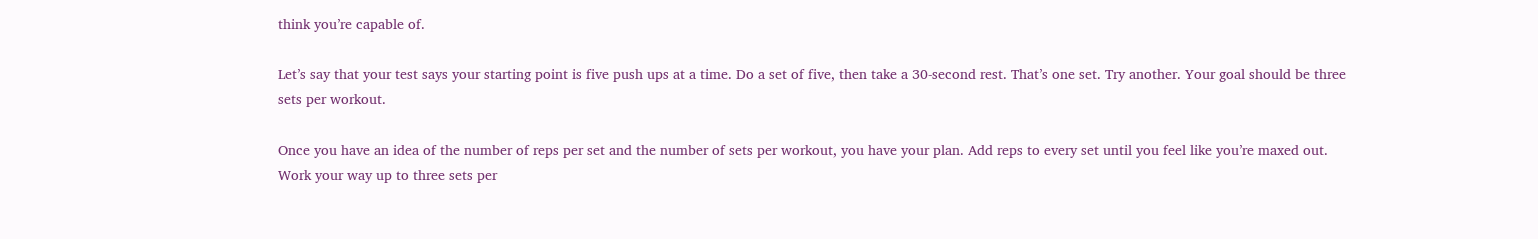think you’re capable of.

Let’s say that your test says your starting point is five push ups at a time. Do a set of five, then take a 30-second rest. That’s one set. Try another. Your goal should be three sets per workout.

Once you have an idea of the number of reps per set and the number of sets per workout, you have your plan. Add reps to every set until you feel like you’re maxed out. Work your way up to three sets per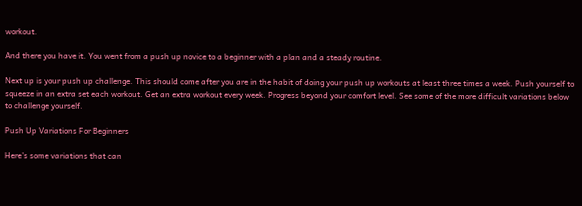workout.

And there you have it. You went from a push up novice to a beginner with a plan and a steady routine.

Next up is your push up challenge. This should come after you are in the habit of doing your push up workouts at least three times a week. Push yourself to squeeze in an extra set each workout. Get an extra workout every week. Progress beyond your comfort level. See some of the more difficult variations below to challenge yourself.

Push Up Variations For Beginners

Here’s some variations that can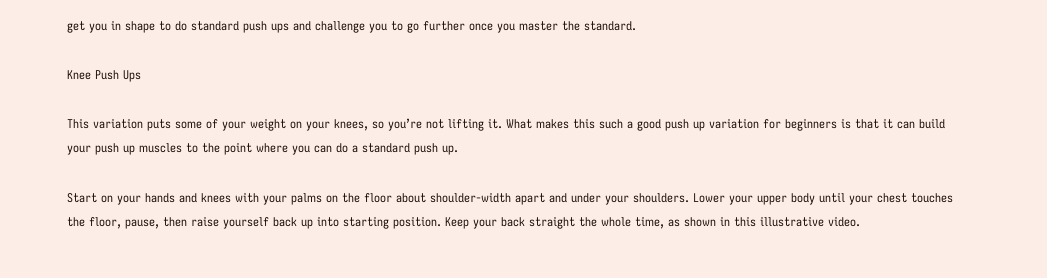get you in shape to do standard push ups and challenge you to go further once you master the standard.

Knee Push Ups

This variation puts some of your weight on your knees, so you’re not lifting it. What makes this such a good push up variation for beginners is that it can build your push up muscles to the point where you can do a standard push up.

Start on your hands and knees with your palms on the floor about shoulder-width apart and under your shoulders. Lower your upper body until your chest touches the floor, pause, then raise yourself back up into starting position. Keep your back straight the whole time, as shown in this illustrative video.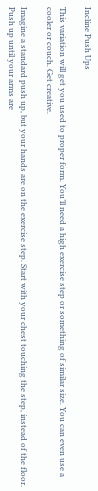Incline Push Ups

This variation will get you used to proper form. You’ll need a high exercise step or something of similar size. You can even use a cooler or couch. Get creative.

Imagine a standard push up, but your hands are on the exercise step. Start with your chest touching the step, instead of the floor. Push up until your arms are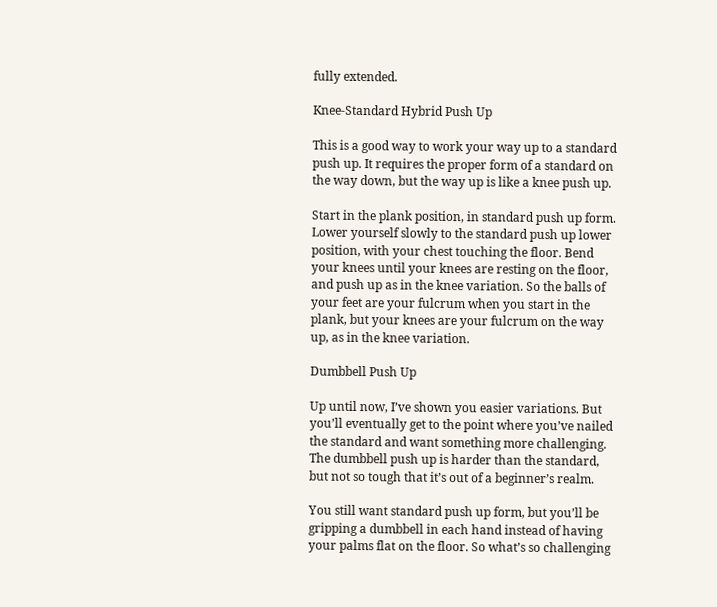fully extended.

Knee-Standard Hybrid Push Up

This is a good way to work your way up to a standard push up. It requires the proper form of a standard on the way down, but the way up is like a knee push up.

Start in the plank position, in standard push up form. Lower yourself slowly to the standard push up lower position, with your chest touching the floor. Bend your knees until your knees are resting on the floor, and push up as in the knee variation. So the balls of your feet are your fulcrum when you start in the plank, but your knees are your fulcrum on the way up, as in the knee variation.

Dumbbell Push Up

Up until now, I’ve shown you easier variations. But you’ll eventually get to the point where you’ve nailed the standard and want something more challenging. The dumbbell push up is harder than the standard, but not so tough that it’s out of a beginner’s realm.

You still want standard push up form, but you’ll be gripping a dumbbell in each hand instead of having your palms flat on the floor. So what’s so challenging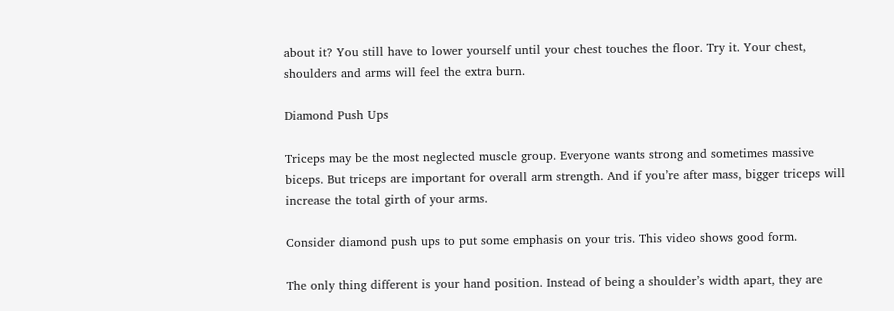about it? You still have to lower yourself until your chest touches the floor. Try it. Your chest, shoulders and arms will feel the extra burn.

Diamond Push Ups

Triceps may be the most neglected muscle group. Everyone wants strong and sometimes massive biceps. But triceps are important for overall arm strength. And if you’re after mass, bigger triceps will increase the total girth of your arms.

Consider diamond push ups to put some emphasis on your tris. This video shows good form.

The only thing different is your hand position. Instead of being a shoulder’s width apart, they are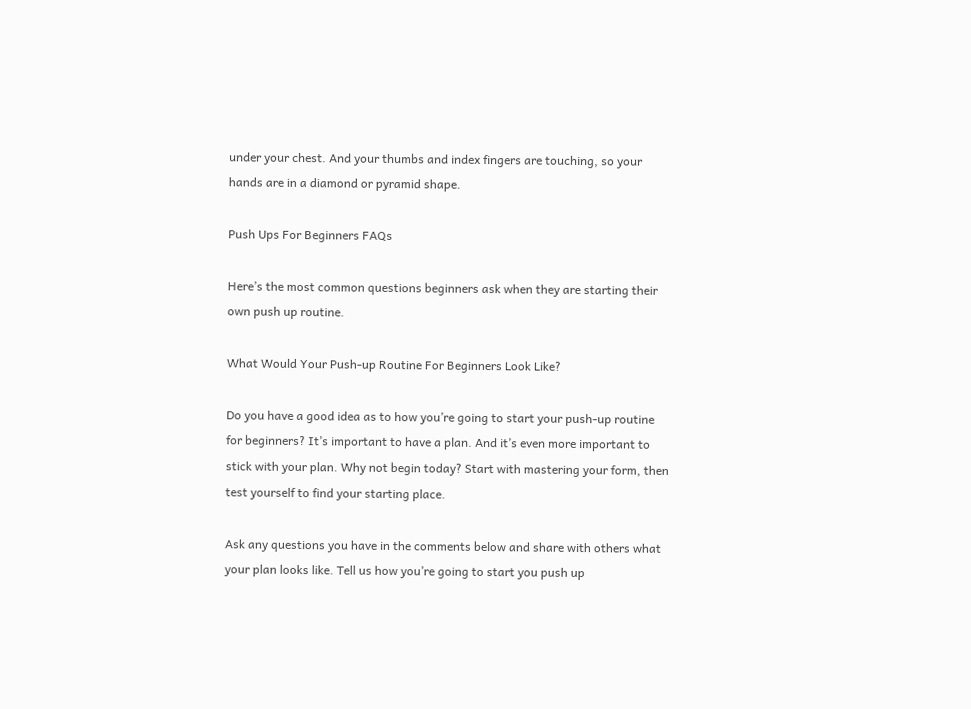under your chest. And your thumbs and index fingers are touching, so your hands are in a diamond or pyramid shape.

Push Ups For Beginners FAQs

Here’s the most common questions beginners ask when they are starting their own push up routine.

What Would Your Push-up Routine For Beginners Look Like?

Do you have a good idea as to how you’re going to start your push-up routine for beginners? It’s important to have a plan. And it’s even more important to stick with your plan. Why not begin today? Start with mastering your form, then test yourself to find your starting place.

Ask any questions you have in the comments below and share with others what your plan looks like. Tell us how you’re going to start you push up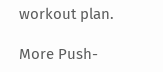workout plan.

More Push-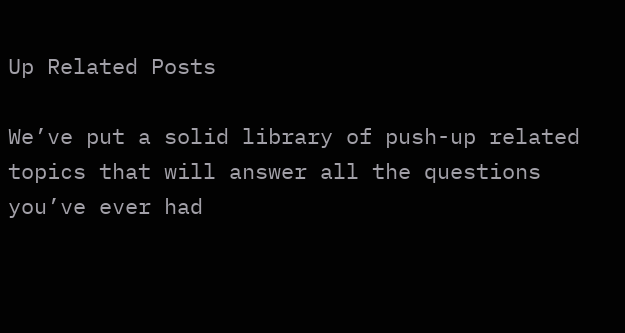Up Related Posts

We’ve put a solid library of push-up related topics that will answer all the questions you’ve ever had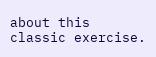about this classic exercise.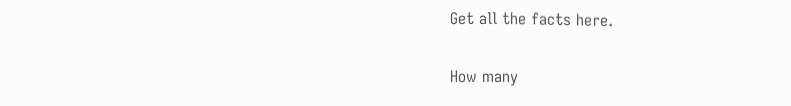Get all the facts here.

How many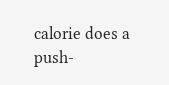calorie does a push-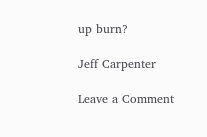up burn?

Jeff Carpenter

Leave a Comment